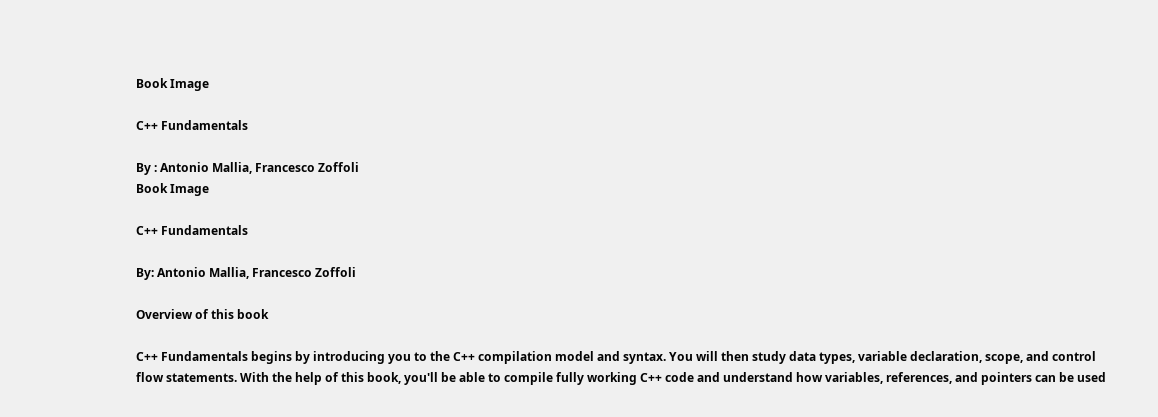Book Image

C++ Fundamentals

By : Antonio Mallia, Francesco Zoffoli
Book Image

C++ Fundamentals

By: Antonio Mallia, Francesco Zoffoli

Overview of this book

C++ Fundamentals begins by introducing you to the C++ compilation model and syntax. You will then study data types, variable declaration, scope, and control flow statements. With the help of this book, you'll be able to compile fully working C++ code and understand how variables, references, and pointers can be used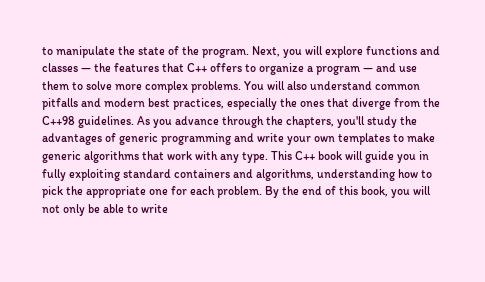to manipulate the state of the program. Next, you will explore functions and classes — the features that C++ offers to organize a program — and use them to solve more complex problems. You will also understand common pitfalls and modern best practices, especially the ones that diverge from the C++98 guidelines. As you advance through the chapters, you'll study the advantages of generic programming and write your own templates to make generic algorithms that work with any type. This C++ book will guide you in fully exploiting standard containers and algorithms, understanding how to pick the appropriate one for each problem. By the end of this book, you will not only be able to write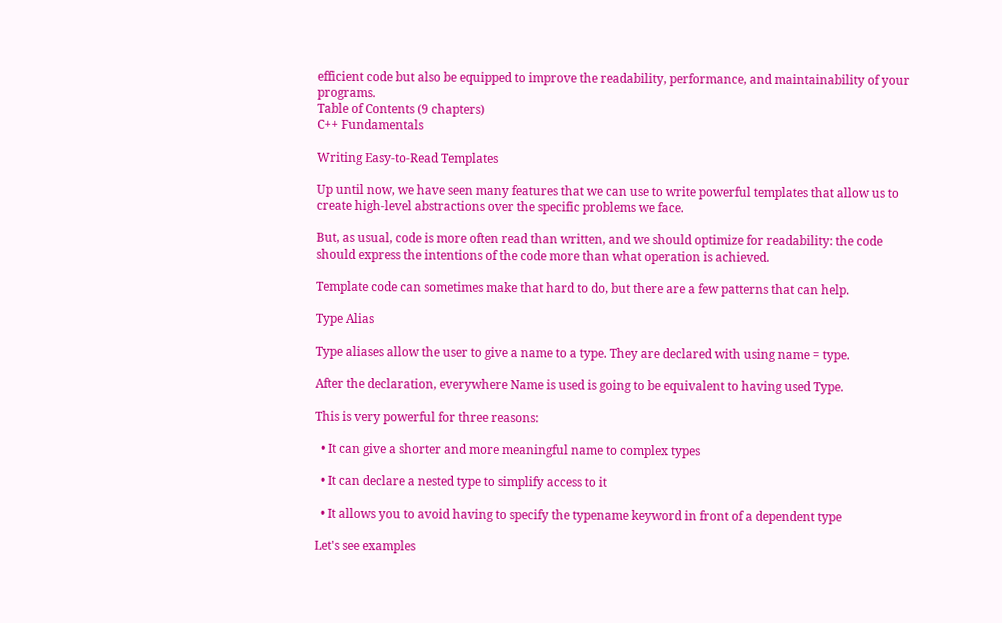efficient code but also be equipped to improve the readability, performance, and maintainability of your programs.
Table of Contents (9 chapters)
C++ Fundamentals

Writing Easy-to-Read Templates

Up until now, we have seen many features that we can use to write powerful templates that allow us to create high-level abstractions over the specific problems we face.

But, as usual, code is more often read than written, and we should optimize for readability: the code should express the intentions of the code more than what operation is achieved.

Template code can sometimes make that hard to do, but there are a few patterns that can help.

Type Alias

Type aliases allow the user to give a name to a type. They are declared with using name = type.

After the declaration, everywhere Name is used is going to be equivalent to having used Type.

This is very powerful for three reasons:

  • It can give a shorter and more meaningful name to complex types

  • It can declare a nested type to simplify access to it

  • It allows you to avoid having to specify the typename keyword in front of a dependent type

Let's see examples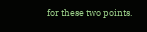for these two points.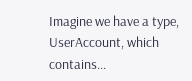Imagine we have a type, UserAccount, which contains...